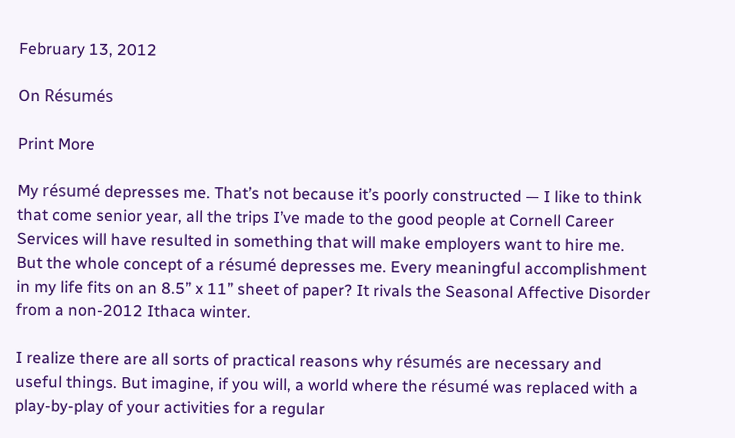February 13, 2012

On Résumés

Print More

My résumé depresses me. That’s not because it’s poorly constructed — I like to think that come senior year, all the trips I’ve made to the good people at Cornell Career Services will have resulted in something that will make employers want to hire me. But the whole concept of a résumé depresses me. Every meaningful accomplishment in my life fits on an 8.5” x 11” sheet of paper? It rivals the Seasonal Affective Disorder from a non-2012 Ithaca winter.

I realize there are all sorts of practical reasons why résumés are necessary and useful things. But imagine, if you will, a world where the résumé was replaced with a play-by-play of your activities for a regular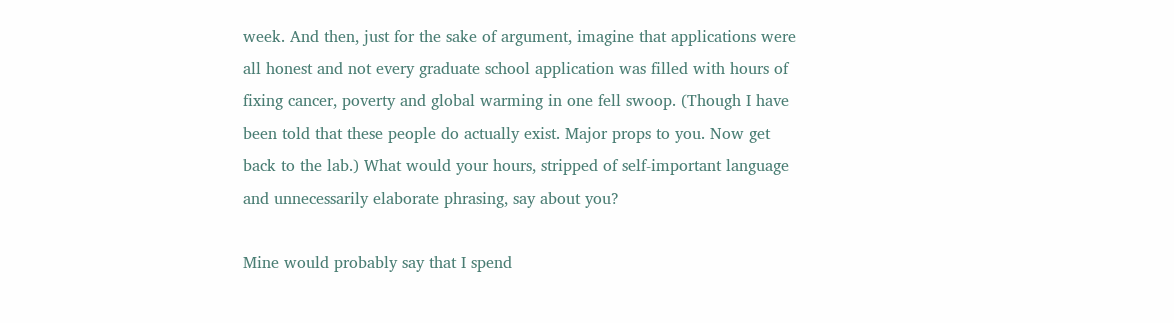week. And then, just for the sake of argument, imagine that applications were all honest and not every graduate school application was filled with hours of fixing cancer, poverty and global warming in one fell swoop. (Though I have been told that these people do actually exist. Major props to you. Now get back to the lab.) What would your hours, stripped of self-important language and unnecessarily elaborate phrasing, say about you?

Mine would probably say that I spend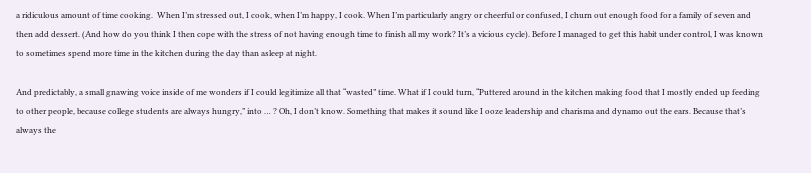a ridiculous amount of time cooking.  When I’m stressed out, I cook, when I’m happy, I cook. When I’m particularly angry or cheerful or confused, I churn out enough food for a family of seven and then add dessert. (And how do you think I then cope with the stress of not having enough time to finish all my work? It’s a vicious cycle). Before I managed to get this habit under control, I was known to sometimes spend more time in the kitchen during the day than asleep at night.

And predictably, a small gnawing voice inside of me wonders if I could legitimize all that “wasted” time. What if I could turn, “Puttered around in the kitchen making food that I mostly ended up feeding to other people, because college students are always hungry,” into … ? Oh, I don’t know. Something that makes it sound like I ooze leadership and charisma and dynamo out the ears. Because that’s always the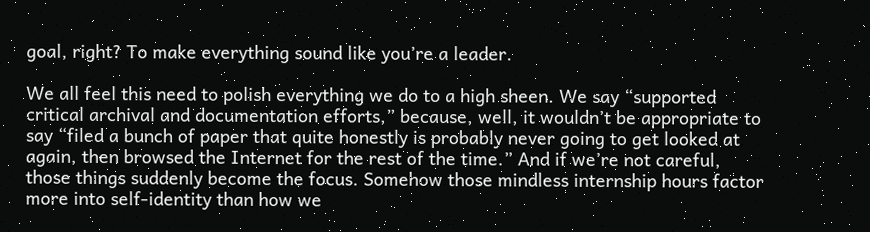goal, right? To make everything sound like you’re a leader.

We all feel this need to polish everything we do to a high sheen. We say “supported critical archival and documentation efforts,” because, well, it wouldn’t be appropriate to say “filed a bunch of paper that quite honestly is probably never going to get looked at again, then browsed the Internet for the rest of the time.” And if we’re not careful, those things suddenly become the focus. Somehow those mindless internship hours factor more into self-identity than how we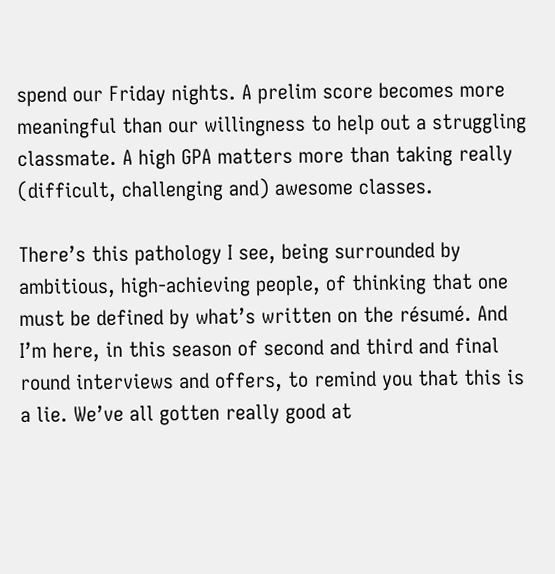spend our Friday nights. A prelim score becomes more meaningful than our willingness to help out a struggling classmate. A high GPA matters more than taking really (difficult, challenging and) awesome classes.

There’s this pathology I see, being surrounded by ambitious, high-achieving people, of thinking that one must be defined by what’s written on the résumé. And I’m here, in this season of second and third and final round interviews and offers, to remind you that this is a lie. We’ve all gotten really good at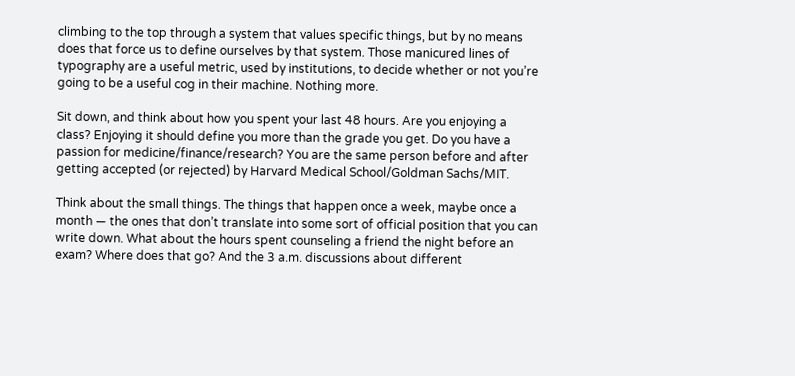climbing to the top through a system that values specific things, but by no means does that force us to define ourselves by that system. Those manicured lines of typography are a useful metric, used by institutions, to decide whether or not you’re going to be a useful cog in their machine. Nothing more.

Sit down, and think about how you spent your last 48 hours. Are you enjoying a class? Enjoying it should define you more than the grade you get. Do you have a passion for medicine/finance/research? You are the same person before and after getting accepted (or rejected) by Harvard Medical School/Goldman Sachs/MIT.

Think about the small things. The things that happen once a week, maybe once a month — the ones that don’t translate into some sort of official position that you can write down. What about the hours spent counseling a friend the night before an exam? Where does that go? And the 3 a.m. discussions about different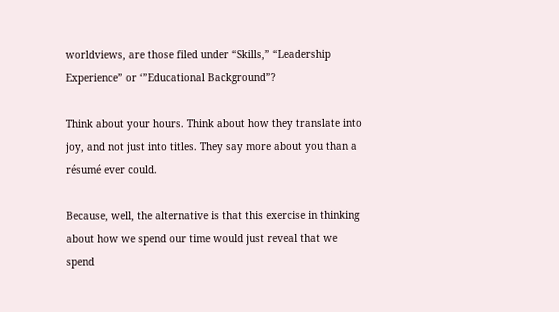worldviews, are those filed under “Skills,” “Leadership Experience” or ‘”Educational Background”?

Think about your hours. Think about how they translate into joy, and not just into titles. They say more about you than a résumé ever could.

Because, well, the alternative is that this exercise in thinking about how we spend our time would just reveal that we spend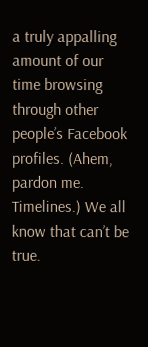a truly appalling amount of our time browsing through other people’s Facebook profiles. (Ahem, pardon me. Timelines.) We all know that can’t be true.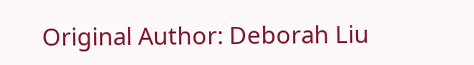Original Author: Deborah Liu